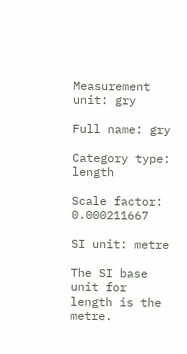Measurement unit: gry

Full name: gry

Category type: length

Scale factor: 0.000211667

SI unit: metre

The SI base unit for length is the metre.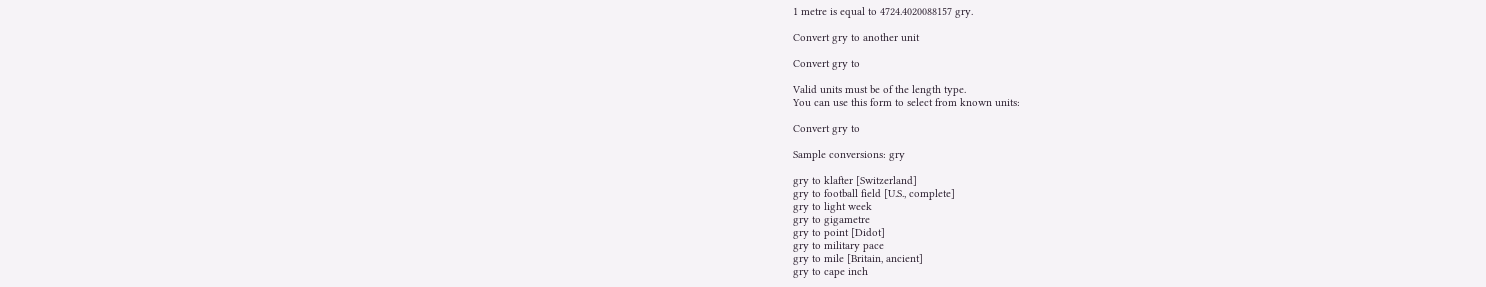1 metre is equal to 4724.4020088157 gry.

Convert gry to another unit

Convert gry to

Valid units must be of the length type.
You can use this form to select from known units:

Convert gry to

Sample conversions: gry

gry to klafter [Switzerland]
gry to football field [U.S., complete]
gry to light week
gry to gigametre
gry to point [Didot]
gry to military pace
gry to mile [Britain, ancient]
gry to cape inch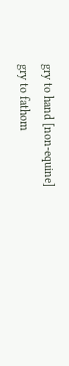gry to hand [non-equine]
gry to fathom